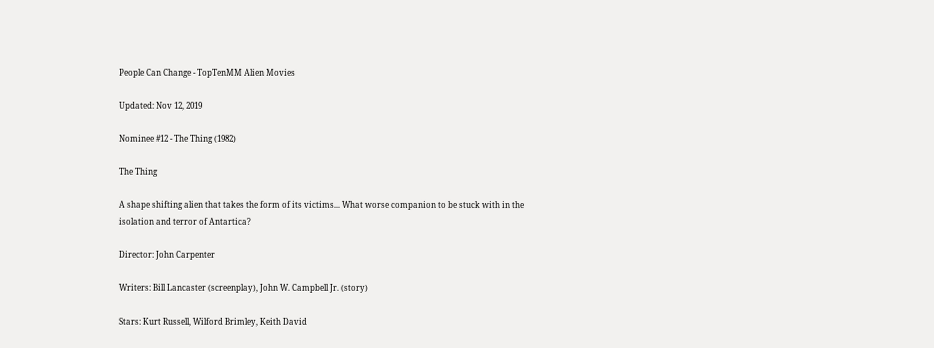People Can Change - TopTenMM Alien Movies

Updated: Nov 12, 2019

Nominee #12 - The Thing (1982)

The Thing

A shape shifting alien that takes the form of its victims... What worse companion to be stuck with in the isolation and terror of Antartica?

Director: John Carpenter

Writers: Bill Lancaster (screenplay), John W. Campbell Jr. (story)

Stars: Kurt Russell, Wilford Brimley, Keith David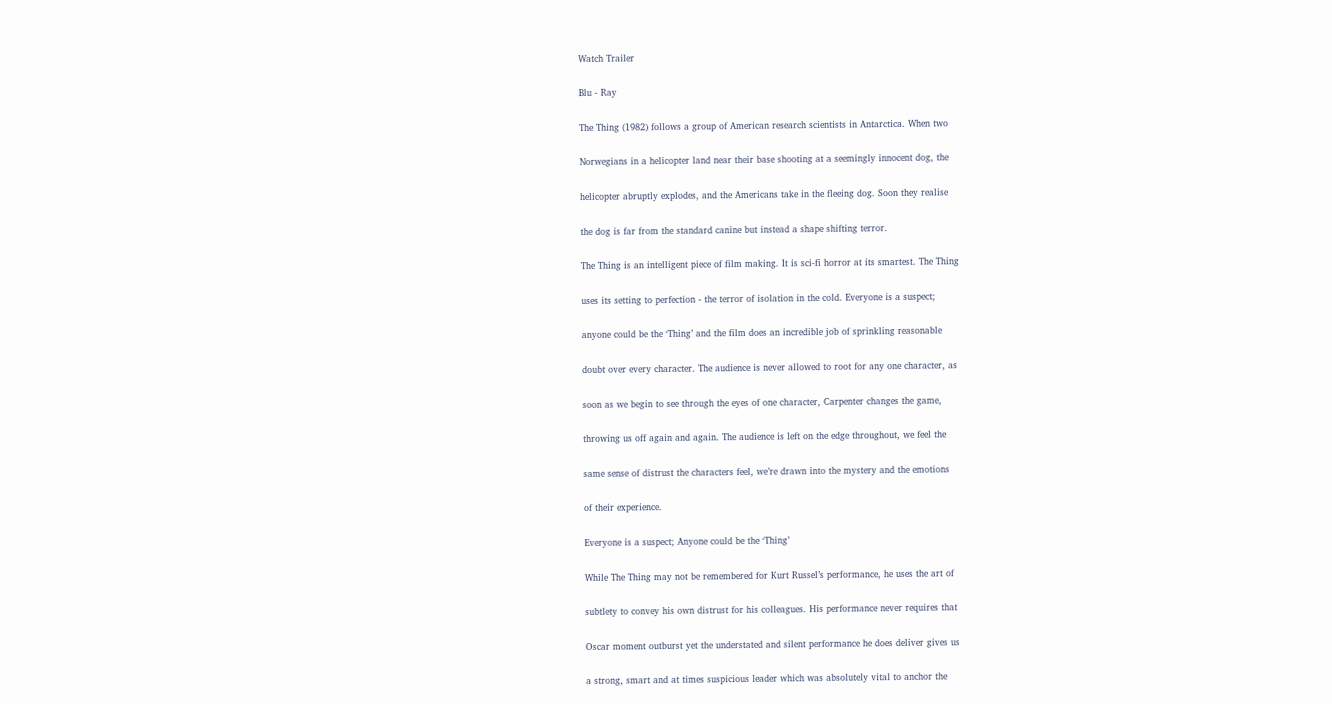Watch Trailer

Blu - Ray

The Thing (1982) follows a group of American research scientists in Antarctica. When two

Norwegians in a helicopter land near their base shooting at a seemingly innocent dog, the

helicopter abruptly explodes, and the Americans take in the fleeing dog. Soon they realise

the dog is far from the standard canine but instead a shape shifting terror.

The Thing is an intelligent piece of film making. It is sci-fi horror at its smartest. The Thing

uses its setting to perfection - the terror of isolation in the cold. Everyone is a suspect;

anyone could be the ‘Thing’ and the film does an incredible job of sprinkling reasonable

doubt over every character. The audience is never allowed to root for any one character, as

soon as we begin to see through the eyes of one character, Carpenter changes the game,

throwing us off again and again. The audience is left on the edge throughout, we feel the

same sense of distrust the characters feel, we’re drawn into the mystery and the emotions

of their experience.

Everyone is a suspect; Anyone could be the ‘Thing’

While The Thing may not be remembered for Kurt Russel’s performance, he uses the art of

subtlety to convey his own distrust for his colleagues. His performance never requires that

Oscar moment outburst yet the understated and silent performance he does deliver gives us

a strong, smart and at times suspicious leader which was absolutely vital to anchor the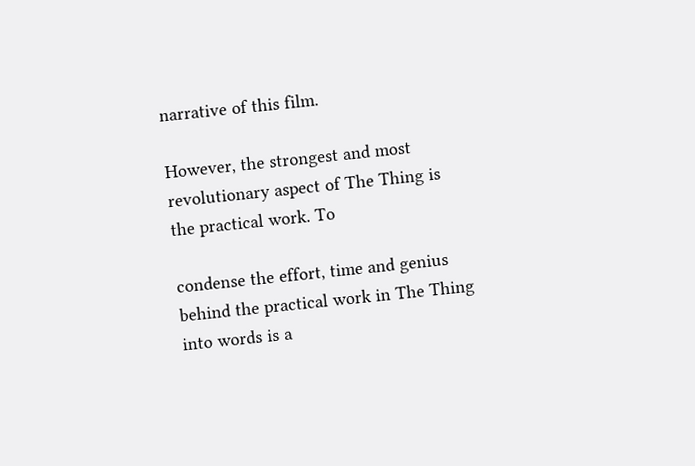narrative of this film.

However, the strongest and most revolutionary aspect of The Thing is the practical work. To

condense the effort, time and genius behind the practical work in The Thing into words is a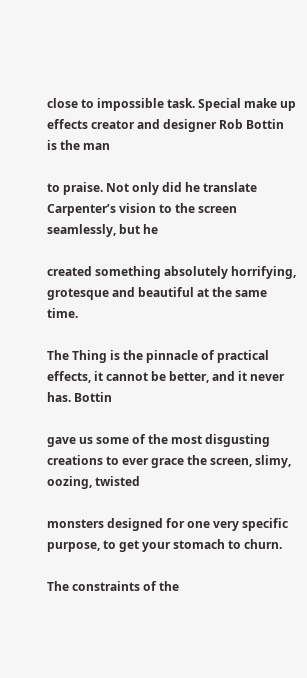close to impossible task. Special make up effects creator and designer Rob Bottin is the man

to praise. Not only did he translate Carpenter’s vision to the screen seamlessly, but he

created something absolutely horrifying, grotesque and beautiful at the same time.

The Thing is the pinnacle of practical effects, it cannot be better, and it never has. Bottin

gave us some of the most disgusting creations to ever grace the screen, slimy, oozing, twisted

monsters designed for one very specific purpose, to get your stomach to churn.

The constraints of the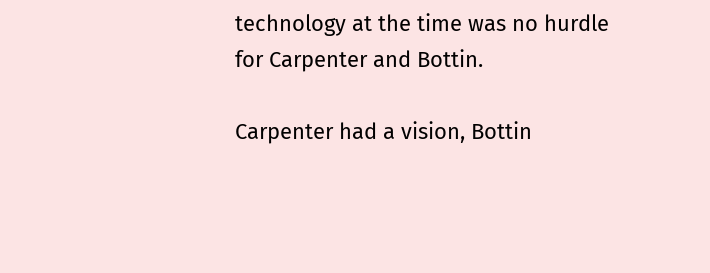technology at the time was no hurdle for Carpenter and Bottin.

Carpenter had a vision, Bottin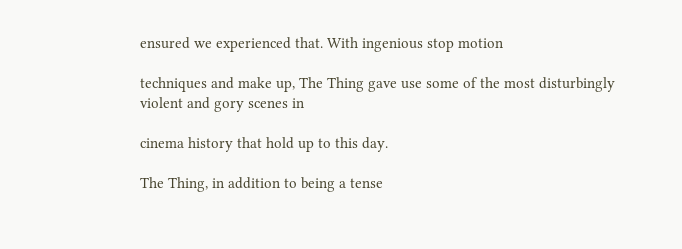ensured we experienced that. With ingenious stop motion

techniques and make up, The Thing gave use some of the most disturbingly violent and gory scenes in

cinema history that hold up to this day.

The Thing, in addition to being a tense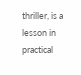thriller, is a lesson in practical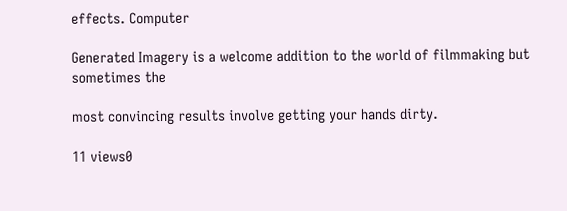effects. Computer

Generated Imagery is a welcome addition to the world of filmmaking but sometimes the

most convincing results involve getting your hands dirty.

11 views0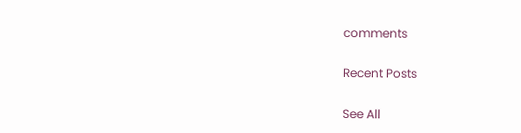comments

Recent Posts

See All